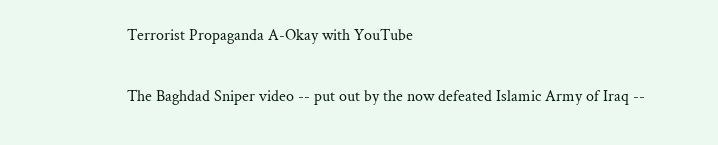Terrorist Propaganda A-Okay with YouTube

The Baghdad Sniper video -- put out by the now defeated Islamic Army of Iraq --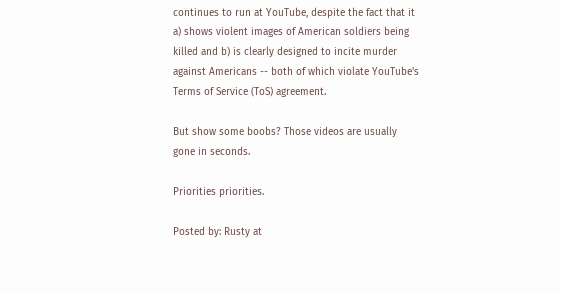continues to run at YouTube, despite the fact that it a) shows violent images of American soldiers being killed and b) is clearly designed to incite murder against Americans -- both of which violate YouTube's Terms of Service (ToS) agreement.

But show some boobs? Those videos are usually gone in seconds.

Priorities priorities.

Posted by: Rusty at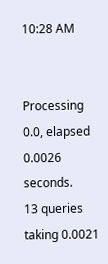10:28 AM


Processing 0.0, elapsed 0.0026 seconds.
13 queries taking 0.0021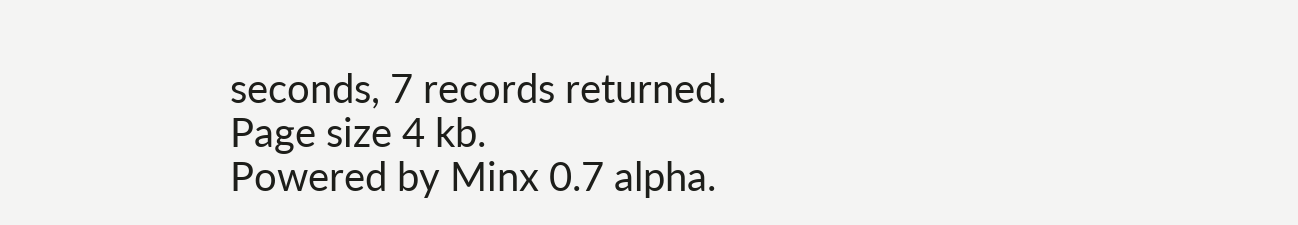seconds, 7 records returned.
Page size 4 kb.
Powered by Minx 0.7 alpha.